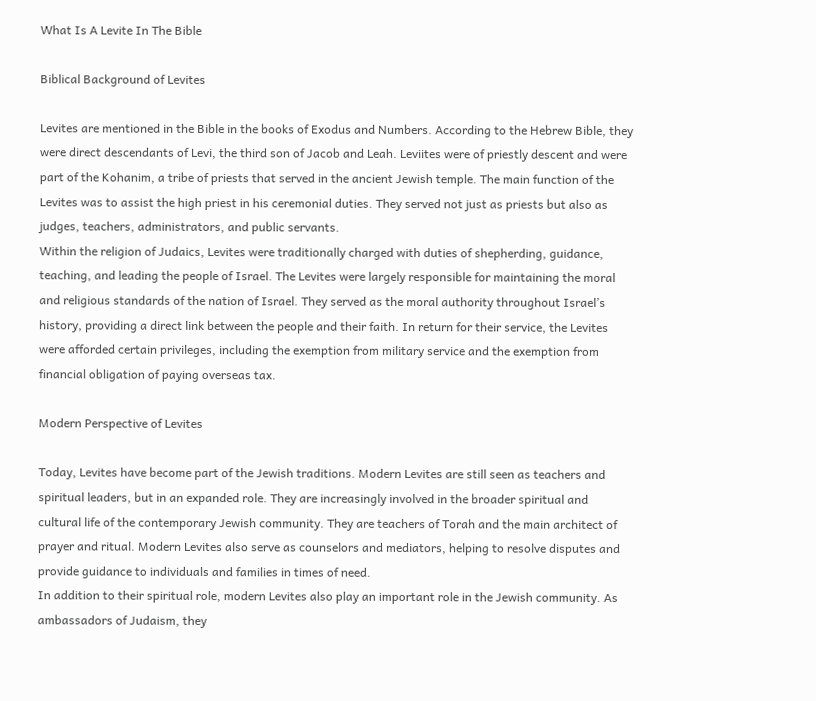What Is A Levite In The Bible

Biblical Background of Levites

Levites are mentioned in the Bible in the books of Exodus and Numbers. According to the Hebrew Bible, they were direct descendants of Levi, the third son of Jacob and Leah. Leviites were of priestly descent and were part of the Kohanim, a tribe of priests that served in the ancient Jewish temple. The main function of the Levites was to assist the high priest in his ceremonial duties. They served not just as priests but also as judges, teachers, administrators, and public servants.
Within the religion of Judaics, Levites were traditionally charged with duties of shepherding, guidance, teaching, and leading the people of Israel. The Levites were largely responsible for maintaining the moral and religious standards of the nation of Israel. They served as the moral authority throughout Israel’s history, providing a direct link between the people and their faith. In return for their service, the Levites were afforded certain privileges, including the exemption from military service and the exemption from financial obligation of paying overseas tax.

Modern Perspective of Levites

Today, Levites have become part of the Jewish traditions. Modern Levites are still seen as teachers and spiritual leaders, but in an expanded role. They are increasingly involved in the broader spiritual and cultural life of the contemporary Jewish community. They are teachers of Torah and the main architect of prayer and ritual. Modern Levites also serve as counselors and mediators, helping to resolve disputes and provide guidance to individuals and families in times of need.
In addition to their spiritual role, modern Levites also play an important role in the Jewish community. As ambassadors of Judaism, they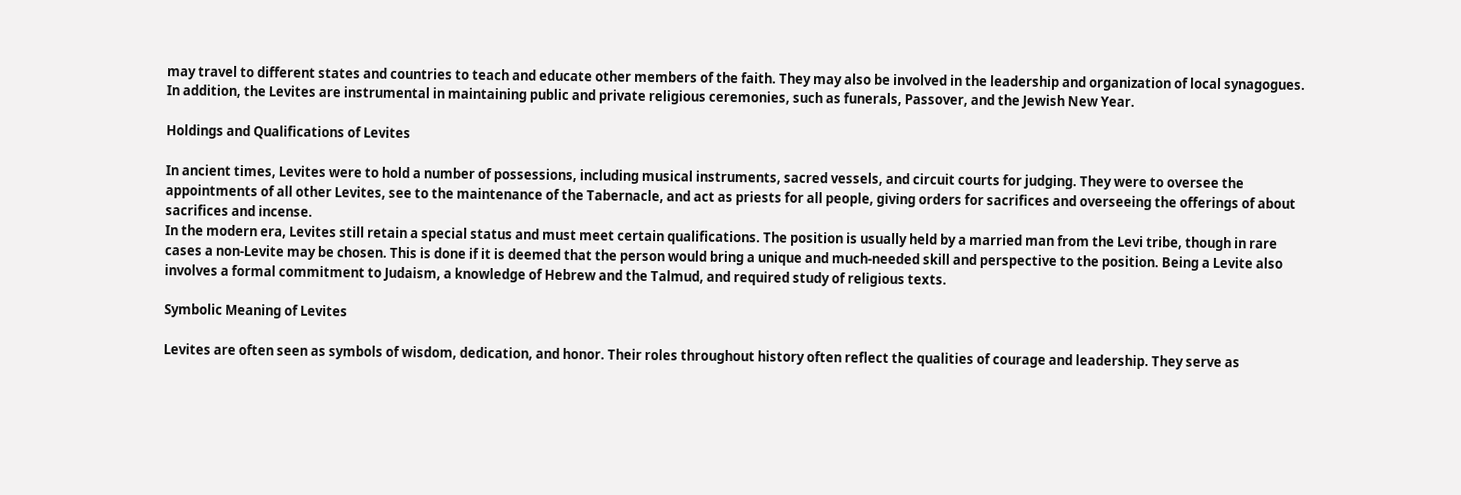may travel to different states and countries to teach and educate other members of the faith. They may also be involved in the leadership and organization of local synagogues. In addition, the Levites are instrumental in maintaining public and private religious ceremonies, such as funerals, Passover, and the Jewish New Year.

Holdings and Qualifications of Levites

In ancient times, Levites were to hold a number of possessions, including musical instruments, sacred vessels, and circuit courts for judging. They were to oversee the appointments of all other Levites, see to the maintenance of the Tabernacle, and act as priests for all people, giving orders for sacrifices and overseeing the offerings of about sacrifices and incense.
In the modern era, Levites still retain a special status and must meet certain qualifications. The position is usually held by a married man from the Levi tribe, though in rare cases a non-Levite may be chosen. This is done if it is deemed that the person would bring a unique and much-needed skill and perspective to the position. Being a Levite also involves a formal commitment to Judaism, a knowledge of Hebrew and the Talmud, and required study of religious texts.

Symbolic Meaning of Levites

Levites are often seen as symbols of wisdom, dedication, and honor. Their roles throughout history often reflect the qualities of courage and leadership. They serve as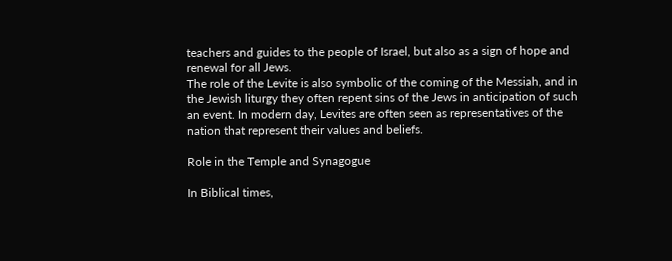teachers and guides to the people of Israel, but also as a sign of hope and renewal for all Jews.
The role of the Levite is also symbolic of the coming of the Messiah, and in the Jewish liturgy they often repent sins of the Jews in anticipation of such an event. In modern day, Levites are often seen as representatives of the nation that represent their values and beliefs.

Role in the Temple and Synagogue

In Biblical times,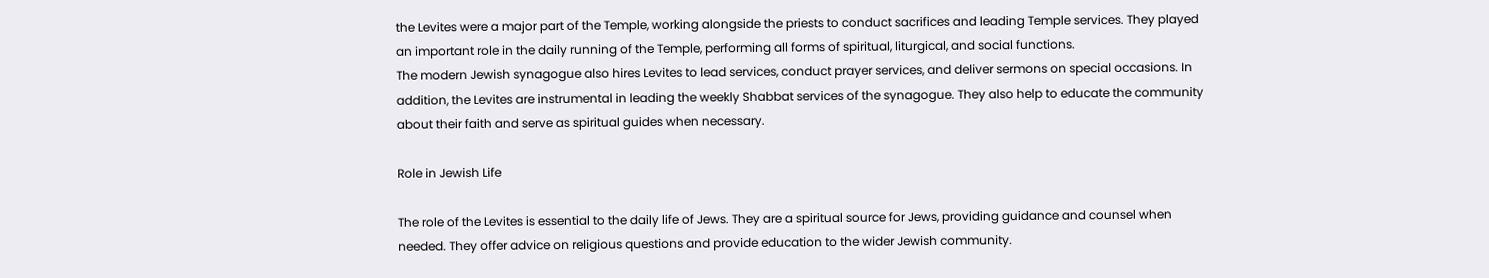the Levites were a major part of the Temple, working alongside the priests to conduct sacrifices and leading Temple services. They played an important role in the daily running of the Temple, performing all forms of spiritual, liturgical, and social functions.
The modern Jewish synagogue also hires Levites to lead services, conduct prayer services, and deliver sermons on special occasions. In addition, the Levites are instrumental in leading the weekly Shabbat services of the synagogue. They also help to educate the community about their faith and serve as spiritual guides when necessary.

Role in Jewish Life

The role of the Levites is essential to the daily life of Jews. They are a spiritual source for Jews, providing guidance and counsel when needed. They offer advice on religious questions and provide education to the wider Jewish community.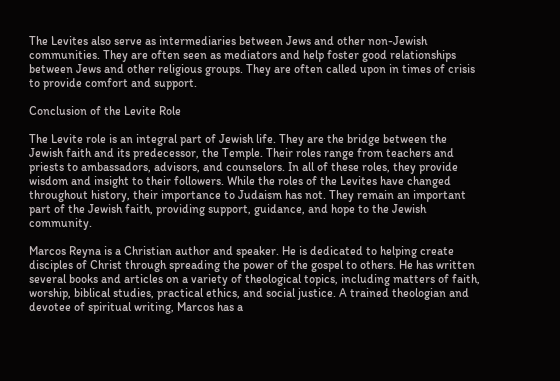The Levites also serve as intermediaries between Jews and other non-Jewish communities. They are often seen as mediators and help foster good relationships between Jews and other religious groups. They are often called upon in times of crisis to provide comfort and support.

Conclusion of the Levite Role

The Levite role is an integral part of Jewish life. They are the bridge between the Jewish faith and its predecessor, the Temple. Their roles range from teachers and priests to ambassadors, advisors, and counselors. In all of these roles, they provide wisdom and insight to their followers. While the roles of the Levites have changed throughout history, their importance to Judaism has not. They remain an important part of the Jewish faith, providing support, guidance, and hope to the Jewish community.

Marcos Reyna is a Christian author and speaker. He is dedicated to helping create disciples of Christ through spreading the power of the gospel to others. He has written several books and articles on a variety of theological topics, including matters of faith, worship, biblical studies, practical ethics, and social justice. A trained theologian and devotee of spiritual writing, Marcos has a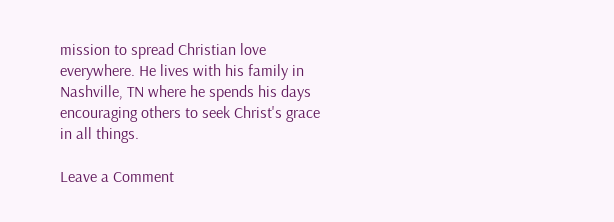mission to spread Christian love everywhere. He lives with his family in Nashville, TN where he spends his days encouraging others to seek Christ's grace in all things.

Leave a Comment